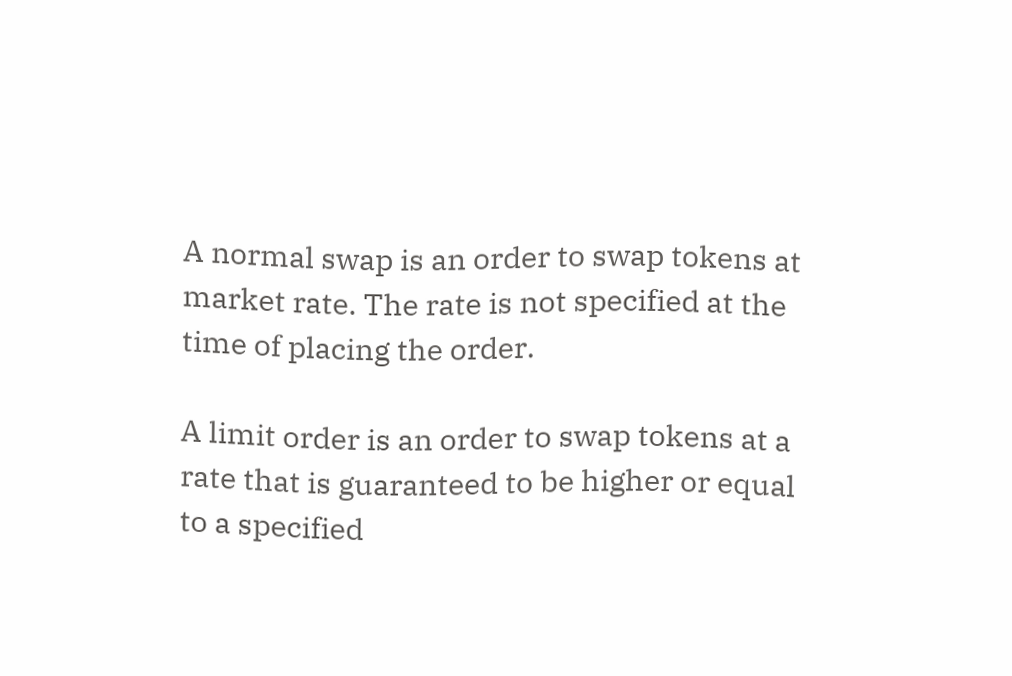A normal swap is an order to swap tokens at market rate. The rate is not specified at the time of placing the order.

A limit order is an order to swap tokens at a rate that is guaranteed to be higher or equal to a specified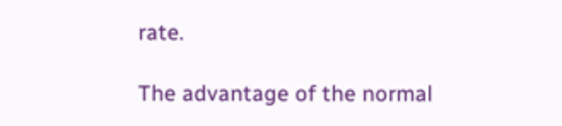rate.

The advantage of the normal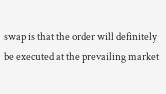swap is that the order will definitely be executed at the prevailing market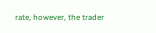rate, however, the trader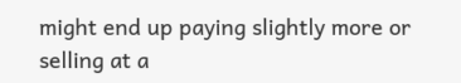might end up paying slightly more or selling at a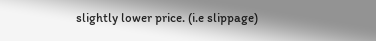slightly lower price. (i.e slippage)